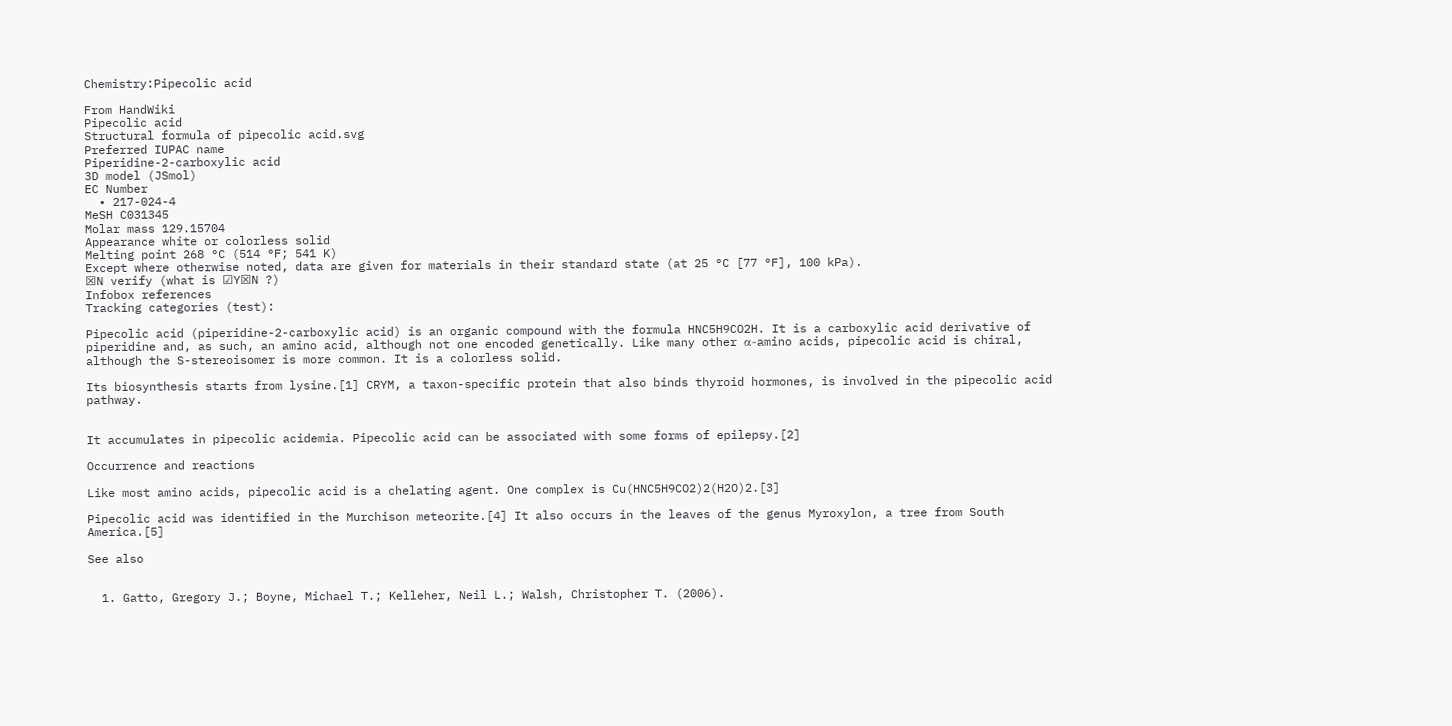Chemistry:Pipecolic acid

From HandWiki
Pipecolic acid
Structural formula of pipecolic acid.svg
Preferred IUPAC name
Piperidine-2-carboxylic acid
3D model (JSmol)
EC Number
  • 217-024-4
MeSH C031345
Molar mass 129.15704
Appearance white or colorless solid
Melting point 268 °C (514 °F; 541 K)
Except where otherwise noted, data are given for materials in their standard state (at 25 °C [77 °F], 100 kPa).
☒N verify (what is ☑Y☒N ?)
Infobox references
Tracking categories (test):

Pipecolic acid (piperidine-2-carboxylic acid) is an organic compound with the formula HNC5H9CO2H. It is a carboxylic acid derivative of piperidine and, as such, an amino acid, although not one encoded genetically. Like many other α-amino acids, pipecolic acid is chiral, although the S-stereoisomer is more common. It is a colorless solid.

Its biosynthesis starts from lysine.[1] CRYM, a taxon-specific protein that also binds thyroid hormones, is involved in the pipecolic acid pathway.


It accumulates in pipecolic acidemia. Pipecolic acid can be associated with some forms of epilepsy.[2]

Occurrence and reactions

Like most amino acids, pipecolic acid is a chelating agent. One complex is Cu(HNC5H9CO2)2(H2O)2.[3]

Pipecolic acid was identified in the Murchison meteorite.[4] It also occurs in the leaves of the genus Myroxylon, a tree from South America.[5]

See also


  1. Gatto, Gregory J.; Boyne, Michael T.; Kelleher, Neil L.; Walsh, Christopher T. (2006).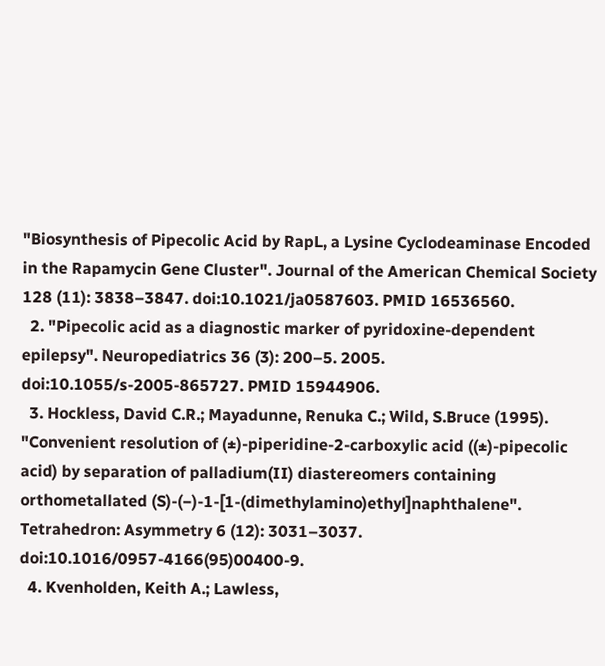"Biosynthesis of Pipecolic Acid by RapL, a Lysine Cyclodeaminase Encoded in the Rapamycin Gene Cluster". Journal of the American Chemical Society 128 (11): 3838–3847. doi:10.1021/ja0587603. PMID 16536560.
  2. "Pipecolic acid as a diagnostic marker of pyridoxine-dependent epilepsy". Neuropediatrics 36 (3): 200–5. 2005. doi:10.1055/s-2005-865727. PMID 15944906.
  3. Hockless, David C.R.; Mayadunne, Renuka C.; Wild, S.Bruce (1995). "Convenient resolution of (±)-piperidine-2-carboxylic acid ((±)-pipecolic acid) by separation of palladium(II) diastereomers containing orthometallated (S)-(−)-1-[1-(dimethylamino)ethyl]naphthalene". Tetrahedron: Asymmetry 6 (12): 3031–3037. doi:10.1016/0957-4166(95)00400-9.
  4. Kvenholden, Keith A.; Lawless,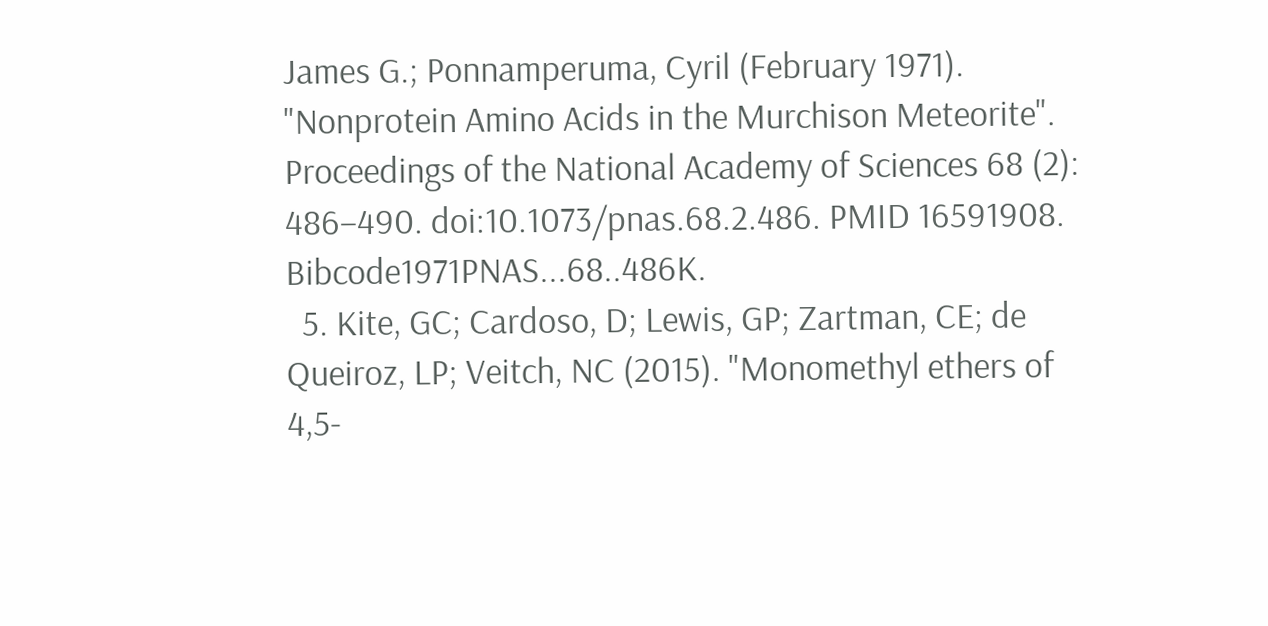James G.; Ponnamperuma, Cyril (February 1971). "Nonprotein Amino Acids in the Murchison Meteorite". Proceedings of the National Academy of Sciences 68 (2): 486–490. doi:10.1073/pnas.68.2.486. PMID 16591908. Bibcode1971PNAS...68..486K.
  5. Kite, GC; Cardoso, D; Lewis, GP; Zartman, CE; de Queiroz, LP; Veitch, NC (2015). "Monomethyl ethers of 4,5-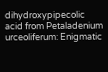dihydroxypipecolic acid from Petaladenium urceoliferum: Enigmatic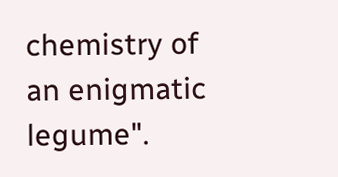chemistry of an enigmatic legume".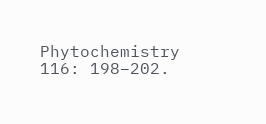Phytochemistry 116: 198–202.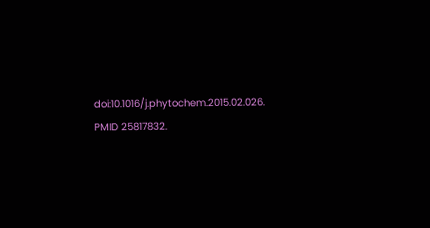doi:10.1016/j.phytochem.2015.02.026. PMID 25817832.